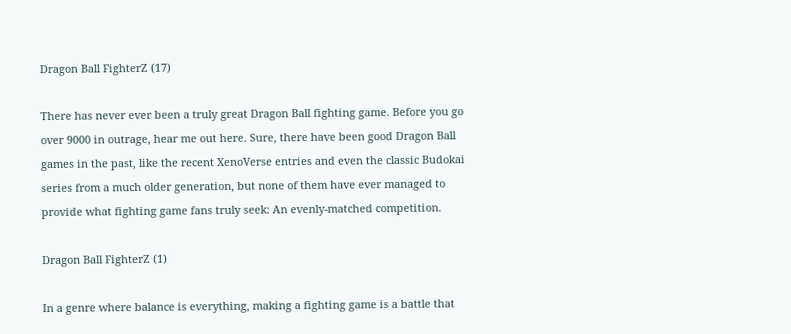Dragon Ball FighterZ (17)

There has never ever been a truly great Dragon Ball fighting game. Before you go over 9000 in outrage, hear me out here. Sure, there have been good Dragon Ball games in the past, like the recent XenoVerse entries and even the classic Budokai series from a much older generation, but none of them have ever managed to provide what fighting game fans truly seek: An evenly-matched competition.

Dragon Ball FighterZ (1)

In a genre where balance is everything, making a fighting game is a battle that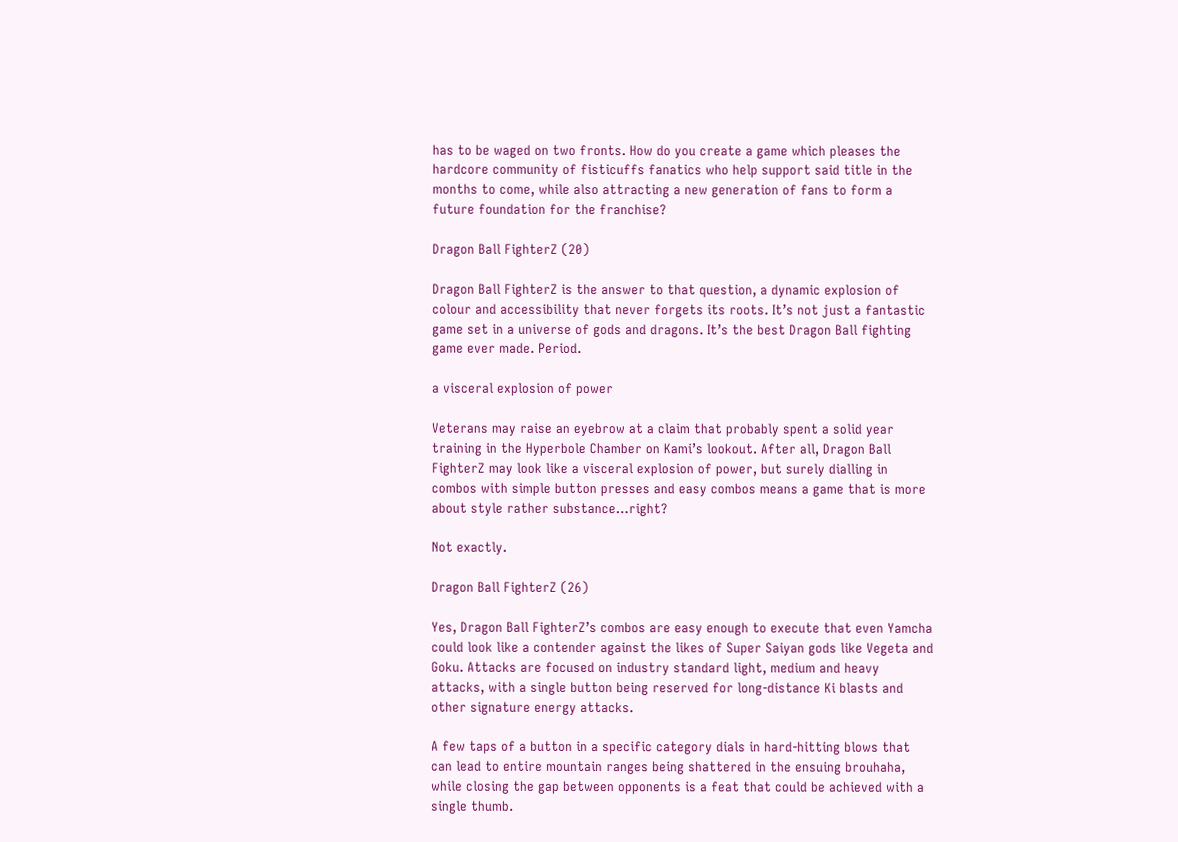has to be waged on two fronts. How do you create a game which pleases the hardcore community of fisticuffs fanatics who help support said title in the months to come, while also attracting a new generation of fans to form a future foundation for the franchise?

Dragon Ball FighterZ (20)

Dragon Ball FighterZ is the answer to that question, a dynamic explosion of colour and accessibility that never forgets its roots. It’s not just a fantastic game set in a universe of gods and dragons. It’s the best Dragon Ball fighting game ever made. Period.

a visceral explosion of power

Veterans may raise an eyebrow at a claim that probably spent a solid year training in the Hyperbole Chamber on Kami’s lookout. After all, Dragon Ball FighterZ may look like a visceral explosion of power, but surely dialling in combos with simple button presses and easy combos means a game that is more about style rather substance…right?

Not exactly.

Dragon Ball FighterZ (26)

Yes, Dragon Ball FighterZ’s combos are easy enough to execute that even Yamcha could look like a contender against the likes of Super Saiyan gods like Vegeta and Goku. Attacks are focused on industry standard light, medium and heavy attacks, with a single button being reserved for long-distance Ki blasts and other signature energy attacks.

A few taps of a button in a specific category dials in hard-hitting blows that can lead to entire mountain ranges being shattered in the ensuing brouhaha, while closing the gap between opponents is a feat that could be achieved with a single thumb.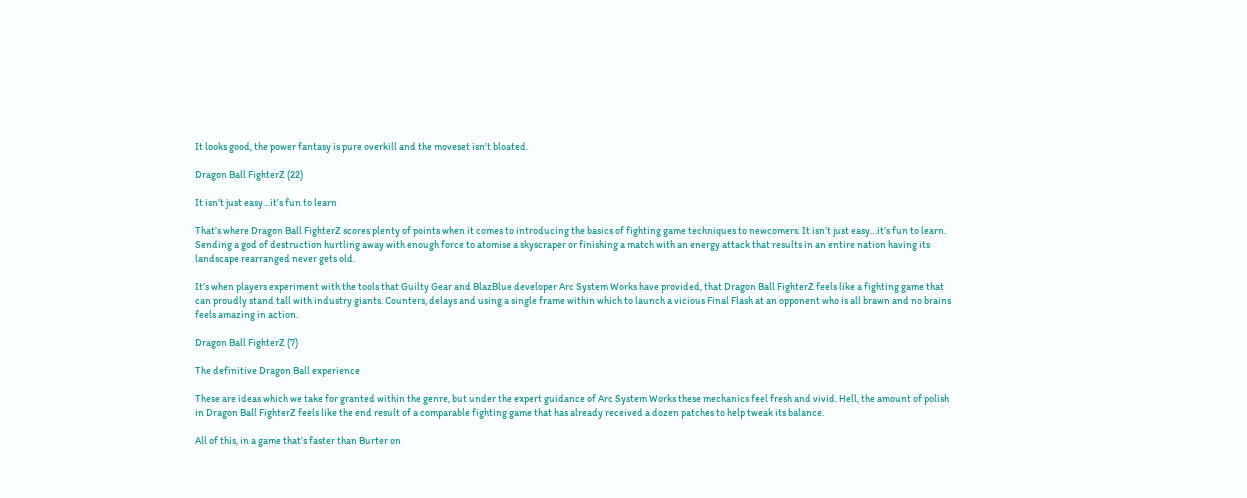It looks good, the power fantasy is pure overkill and the moveset isn’t bloated.

Dragon Ball FighterZ (22)

It isn’t just easy…it’s fun to learn

That’s where Dragon Ball FighterZ scores plenty of points when it comes to introducing the basics of fighting game techniques to newcomers. It isn’t just easy…it’s fun to learn. Sending a god of destruction hurtling away with enough force to atomise a skyscraper or finishing a match with an energy attack that results in an entire nation having its landscape rearranged never gets old.

It’s when players experiment with the tools that Guilty Gear and BlazBlue developer Arc System Works have provided, that Dragon Ball FighterZ feels like a fighting game that can proudly stand tall with industry giants. Counters, delays and using a single frame within which to launch a vicious Final Flash at an opponent who is all brawn and no brains feels amazing in action.

Dragon Ball FighterZ (7)

The definitive Dragon Ball experience

These are ideas which we take for granted within the genre, but under the expert guidance of Arc System Works these mechanics feel fresh and vivid. Hell, the amount of polish in Dragon Ball FighterZ feels like the end result of a comparable fighting game that has already received a dozen patches to help tweak its balance.

All of this, in a game that’s faster than Burter on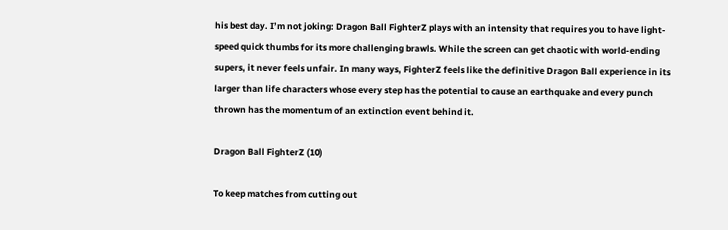his best day. I’m not joking: Dragon Ball FighterZ plays with an intensity that requires you to have light-speed quick thumbs for its more challenging brawls. While the screen can get chaotic with world-ending supers, it never feels unfair. In many ways, FighterZ feels like the definitive Dragon Ball experience in its larger than life characters whose every step has the potential to cause an earthquake and every punch thrown has the momentum of an extinction event behind it.

Dragon Ball FighterZ (10)

To keep matches from cutting out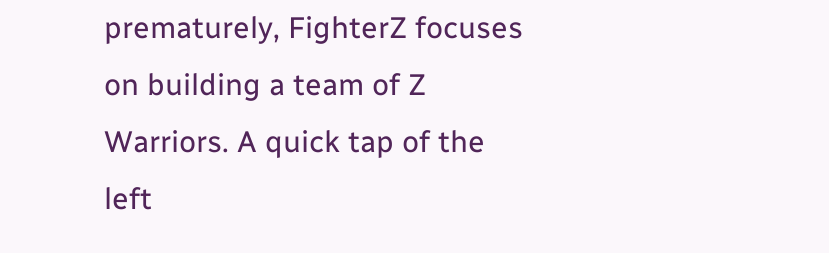prematurely, FighterZ focuses on building a team of Z Warriors. A quick tap of the left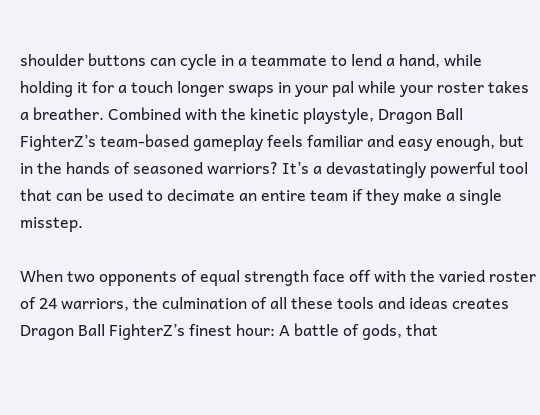shoulder buttons can cycle in a teammate to lend a hand, while holding it for a touch longer swaps in your pal while your roster takes a breather. Combined with the kinetic playstyle, Dragon Ball FighterZ’s team-based gameplay feels familiar and easy enough, but in the hands of seasoned warriors? It’s a devastatingly powerful tool that can be used to decimate an entire team if they make a single misstep.

When two opponents of equal strength face off with the varied roster of 24 warriors, the culmination of all these tools and ideas creates Dragon Ball FighterZ’s finest hour: A battle of gods, that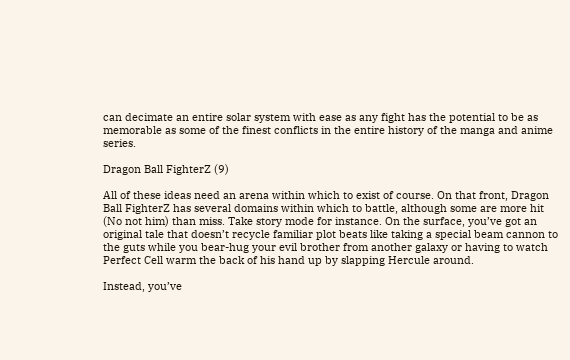can decimate an entire solar system with ease as any fight has the potential to be as memorable as some of the finest conflicts in the entire history of the manga and anime series.

Dragon Ball FighterZ (9)

All of these ideas need an arena within which to exist of course. On that front, Dragon Ball FighterZ has several domains within which to battle, although some are more hit (No not him) than miss. Take story mode for instance. On the surface, you’ve got an original tale that doesn’t recycle familiar plot beats like taking a special beam cannon to the guts while you bear-hug your evil brother from another galaxy or having to watch Perfect Cell warm the back of his hand up by slapping Hercule around.

Instead, you’ve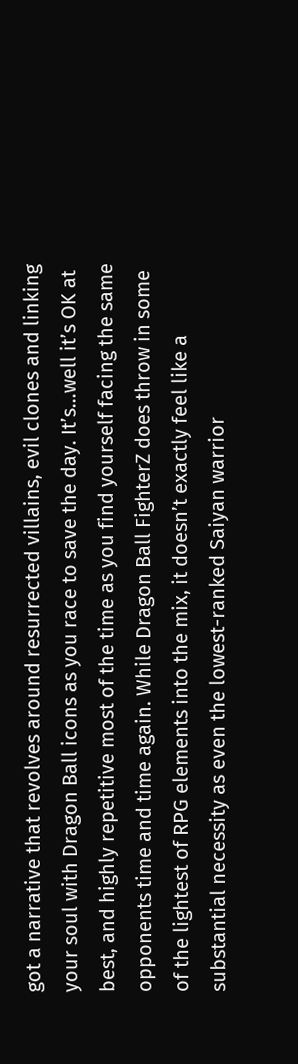got a narrative that revolves around resurrected villains, evil clones and linking your soul with Dragon Ball icons as you race to save the day. It’s…well it’s OK at best, and highly repetitive most of the time as you find yourself facing the same opponents time and time again. While Dragon Ball FighterZ does throw in some of the lightest of RPG elements into the mix, it doesn’t exactly feel like a substantial necessity as even the lowest-ranked Saiyan warrior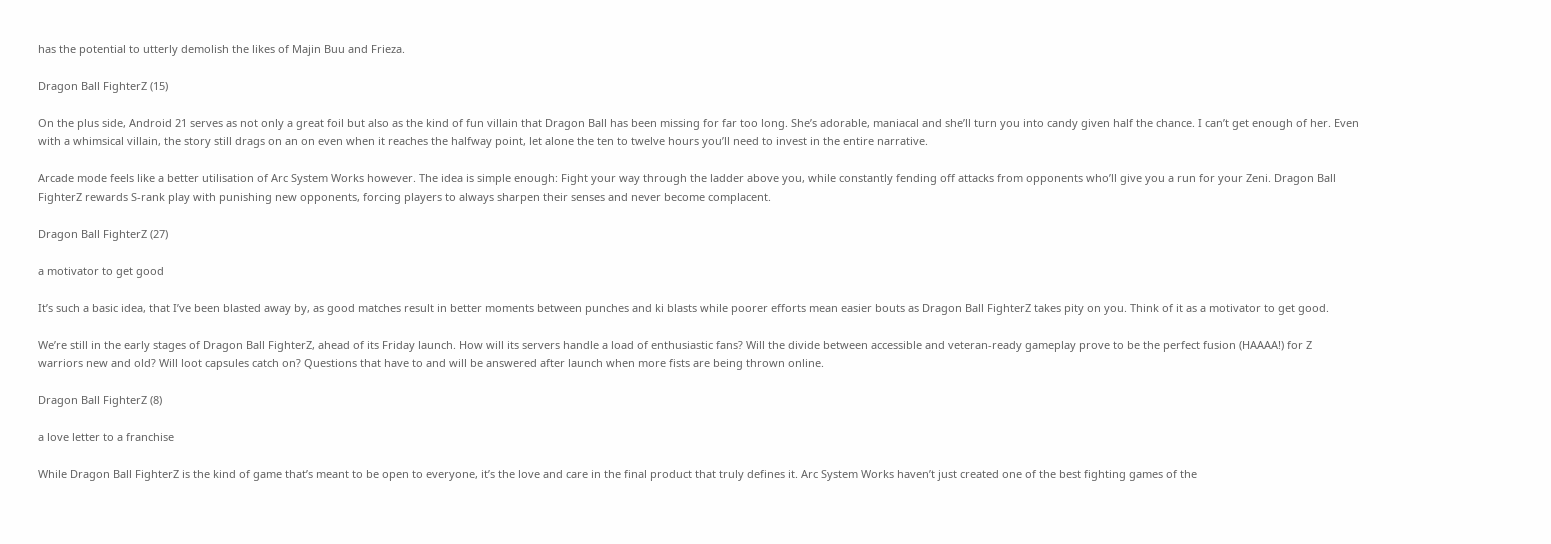has the potential to utterly demolish the likes of Majin Buu and Frieza.

Dragon Ball FighterZ (15)

On the plus side, Android 21 serves as not only a great foil but also as the kind of fun villain that Dragon Ball has been missing for far too long. She’s adorable, maniacal and she’ll turn you into candy given half the chance. I can’t get enough of her. Even with a whimsical villain, the story still drags on an on even when it reaches the halfway point, let alone the ten to twelve hours you’ll need to invest in the entire narrative.

Arcade mode feels like a better utilisation of Arc System Works however. The idea is simple enough: Fight your way through the ladder above you, while constantly fending off attacks from opponents who’ll give you a run for your Zeni. Dragon Ball FighterZ rewards S-rank play with punishing new opponents, forcing players to always sharpen their senses and never become complacent.

Dragon Ball FighterZ (27)

a motivator to get good

It’s such a basic idea, that I’ve been blasted away by, as good matches result in better moments between punches and ki blasts while poorer efforts mean easier bouts as Dragon Ball FighterZ takes pity on you. Think of it as a motivator to get good.

We’re still in the early stages of Dragon Ball FighterZ, ahead of its Friday launch. How will its servers handle a load of enthusiastic fans? Will the divide between accessible and veteran-ready gameplay prove to be the perfect fusion (HAAAA!) for Z warriors new and old? Will loot capsules catch on? Questions that have to and will be answered after launch when more fists are being thrown online.

Dragon Ball FighterZ (8)

a love letter to a franchise

While Dragon Ball FighterZ is the kind of game that’s meant to be open to everyone, it’s the love and care in the final product that truly defines it. Arc System Works haven’t just created one of the best fighting games of the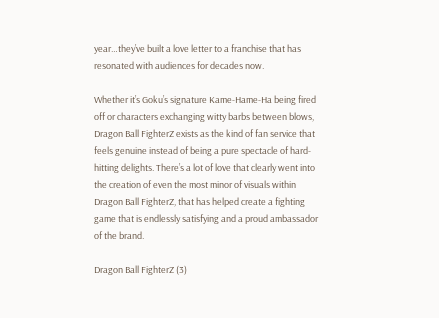year…they’ve built a love letter to a franchise that has resonated with audiences for decades now.

Whether it’s Goku’s signature Kame-Hame-Ha being fired off or characters exchanging witty barbs between blows, Dragon Ball FighterZ exists as the kind of fan service that feels genuine instead of being a pure spectacle of hard-hitting delights. There’s a lot of love that clearly went into the creation of even the most minor of visuals within Dragon Ball FighterZ, that has helped create a fighting game that is endlessly satisfying and a proud ambassador of the brand.

Dragon Ball FighterZ (3)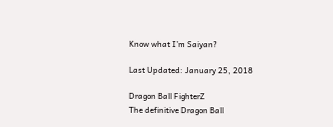Know what I’m Saiyan?

Last Updated: January 25, 2018

Dragon Ball FighterZ
The definitive Dragon Ball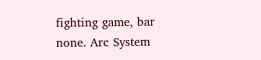fighting game, bar none. Arc System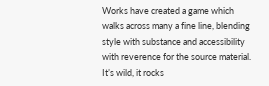Works have created a game which walks across many a fine line, blending style with substance and accessibility with reverence for the source material. It’s wild, it rocks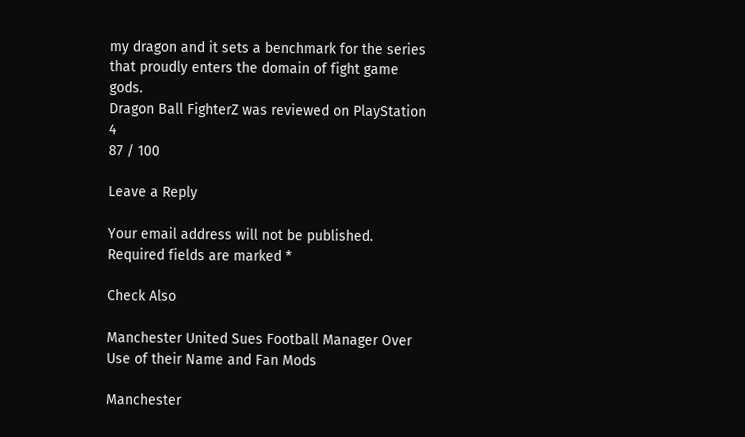my dragon and it sets a benchmark for the series that proudly enters the domain of fight game gods.
Dragon Ball FighterZ was reviewed on PlayStation 4
87 / 100

Leave a Reply

Your email address will not be published. Required fields are marked *

Check Also

Manchester United Sues Football Manager Over Use of their Name and Fan Mods

Manchester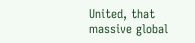United, that massive global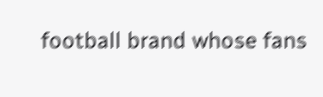football brand whose fans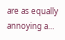are as equally annoying a…